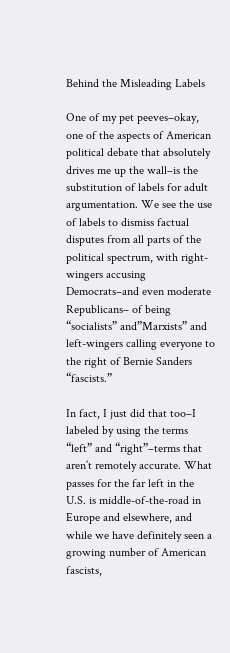Behind the Misleading Labels

One of my pet peeves–okay, one of the aspects of American political debate that absolutely drives me up the wall–is the substitution of labels for adult argumentation. We see the use of labels to dismiss factual disputes from all parts of the political spectrum, with right-wingers accusing Democrats–and even moderate Republicans– of being “socialists” and”Marxists” and left-wingers calling everyone to the right of Bernie Sanders   “fascists.”

In fact, I just did that too–I labeled by using the terms “left” and “right”–terms that aren’t remotely accurate. What passes for the far left in the U.S. is middle-of-the-road in Europe and elsewhere, and while we have definitely seen a growing number of American fascists,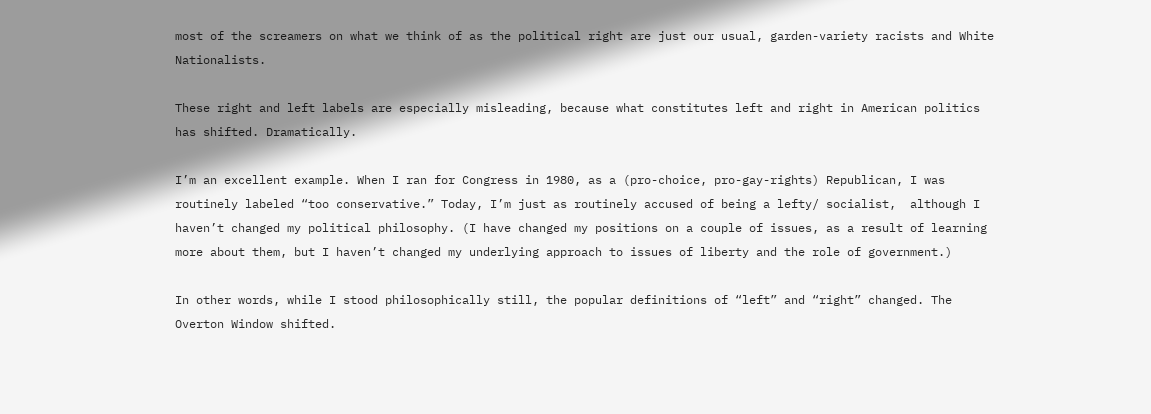most of the screamers on what we think of as the political right are just our usual, garden-variety racists and White Nationalists.

These right and left labels are especially misleading, because what constitutes left and right in American politics has shifted. Dramatically.

I’m an excellent example. When I ran for Congress in 1980, as a (pro-choice, pro-gay-rights) Republican, I was routinely labeled “too conservative.” Today, I’m just as routinely accused of being a lefty/ socialist,  although I haven’t changed my political philosophy. (I have changed my positions on a couple of issues, as a result of learning more about them, but I haven’t changed my underlying approach to issues of liberty and the role of government.)

In other words, while I stood philosophically still, the popular definitions of “left” and “right” changed. The Overton Window shifted.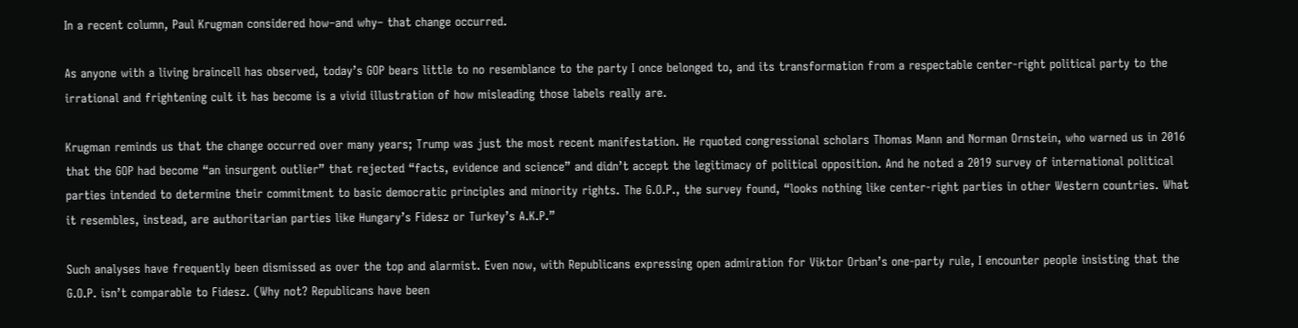In a recent column, Paul Krugman considered how–and why– that change occurred.

As anyone with a living braincell has observed, today’s GOP bears little to no resemblance to the party I once belonged to, and its transformation from a respectable center-right political party to the irrational and frightening cult it has become is a vivid illustration of how misleading those labels really are.

Krugman reminds us that the change occurred over many years; Trump was just the most recent manifestation. He rquoted congressional scholars Thomas Mann and Norman Ornstein, who warned us in 2016 that the GOP had become “an insurgent outlier” that rejected “facts, evidence and science” and didn’t accept the legitimacy of political opposition. And he noted a 2019 survey of international political parties intended to determine their commitment to basic democratic principles and minority rights. The G.O.P., the survey found, “looks nothing like center-right parties in other Western countries. What it resembles, instead, are authoritarian parties like Hungary’s Fidesz or Turkey’s A.K.P.”

Such analyses have frequently been dismissed as over the top and alarmist. Even now, with Republicans expressing open admiration for Viktor Orban’s one-party rule, I encounter people insisting that the G.O.P. isn’t comparable to Fidesz. (Why not? Republicans have been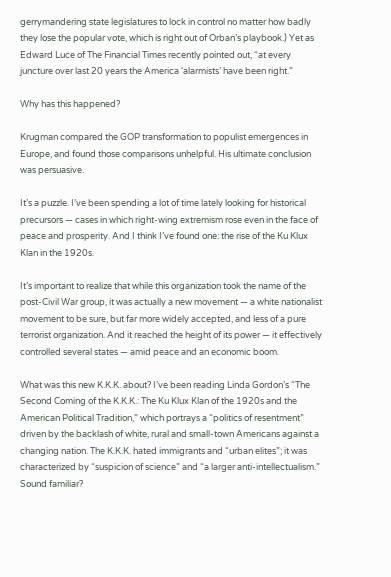gerrymandering state legislatures to lock in control no matter how badly they lose the popular vote, which is right out of Orban’s playbook.) Yet as Edward Luce of The Financial Times recently pointed out, “at every juncture over last 20 years the America ‘alarmists’ have been right.”

Why has this happened?

Krugman compared the GOP transformation to populist emergences in Europe, and found those comparisons unhelpful. His ultimate conclusion was persuasive.

It’s a puzzle. I’ve been spending a lot of time lately looking for historical precursors — cases in which right-wing extremism rose even in the face of peace and prosperity. And I think I’ve found one: the rise of the Ku Klux Klan in the 1920s.

It’s important to realize that while this organization took the name of the post-Civil War group, it was actually a new movement — a white nationalist movement to be sure, but far more widely accepted, and less of a pure terrorist organization. And it reached the height of its power — it effectively controlled several states — amid peace and an economic boom.

What was this new K.K.K. about? I’ve been reading Linda Gordon’s “The Second Coming of the K.K.K.: The Ku Klux Klan of the 1920s and the American Political Tradition,” which portrays a “politics of resentment” driven by the backlash of white, rural and small-town Americans against a changing nation. The K.K.K. hated immigrants and “urban elites”; it was characterized by “suspicion of science” and “a larger anti-intellectualism.” Sound familiar?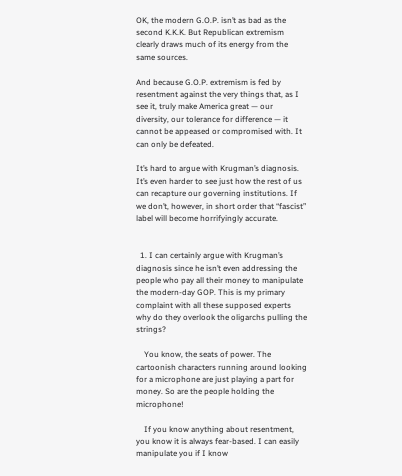OK, the modern G.O.P. isn’t as bad as the second K.K.K. But Republican extremism clearly draws much of its energy from the same sources.

And because G.O.P. extremism is fed by resentment against the very things that, as I see it, truly make America great — our diversity, our tolerance for difference — it cannot be appeased or compromised with. It can only be defeated.

It’s hard to argue with Krugman’s diagnosis. It’s even harder to see just how the rest of us can recapture our governing institutions. If we don’t, however, in short order that “fascist” label will become horrifyingly accurate.


  1. I can certainly argue with Krugman’s diagnosis since he isn’t even addressing the people who pay all their money to manipulate the modern-day GOP. This is my primary complaint with all these supposed experts why do they overlook the oligarchs pulling the strings?

    You know, the seats of power. The cartoonish characters running around looking for a microphone are just playing a part for money. So are the people holding the microphone!

    If you know anything about resentment, you know it is always fear-based. I can easily manipulate you if I know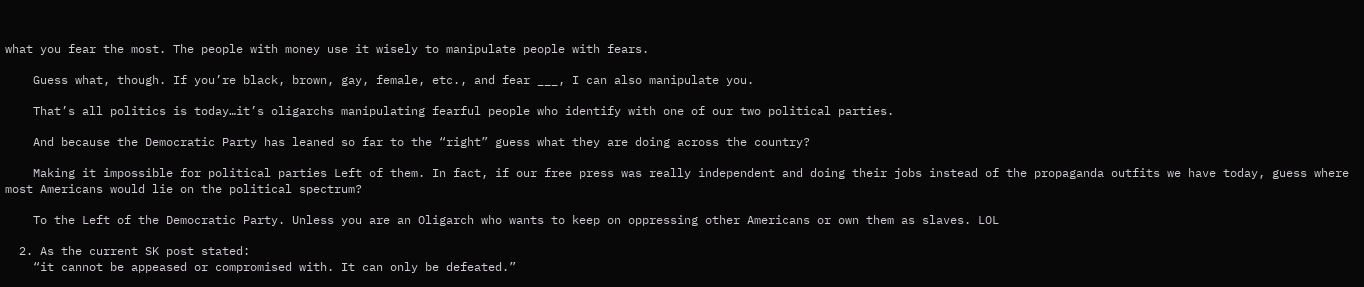what you fear the most. The people with money use it wisely to manipulate people with fears.

    Guess what, though. If you’re black, brown, gay, female, etc., and fear ___, I can also manipulate you.

    That’s all politics is today…it’s oligarchs manipulating fearful people who identify with one of our two political parties.

    And because the Democratic Party has leaned so far to the “right” guess what they are doing across the country?

    Making it impossible for political parties Left of them. In fact, if our free press was really independent and doing their jobs instead of the propaganda outfits we have today, guess where most Americans would lie on the political spectrum?

    To the Left of the Democratic Party. Unless you are an Oligarch who wants to keep on oppressing other Americans or own them as slaves. LOL

  2. As the current SK post stated:
    “it cannot be appeased or compromised with. It can only be defeated.”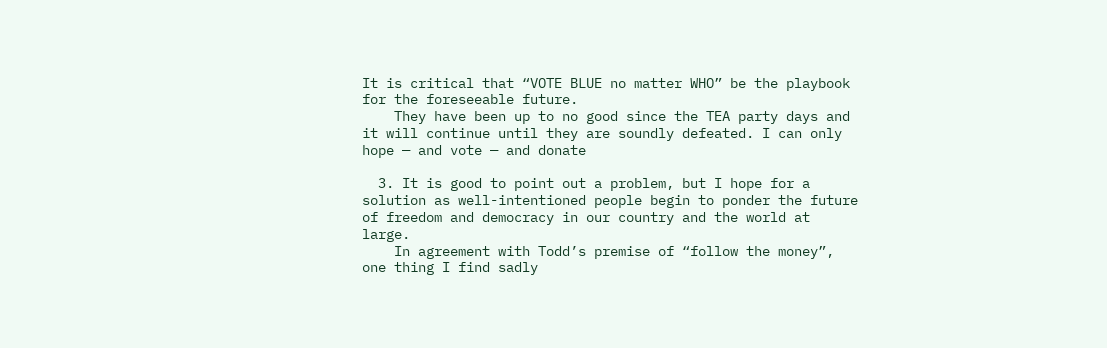It is critical that “VOTE BLUE no matter WHO” be the playbook for the foreseeable future.
    They have been up to no good since the TEA party days and it will continue until they are soundly defeated. I can only hope — and vote — and donate

  3. It is good to point out a problem, but I hope for a solution as well-intentioned people begin to ponder the future of freedom and democracy in our country and the world at large.
    In agreement with Todd’s premise of “follow the money”, one thing I find sadly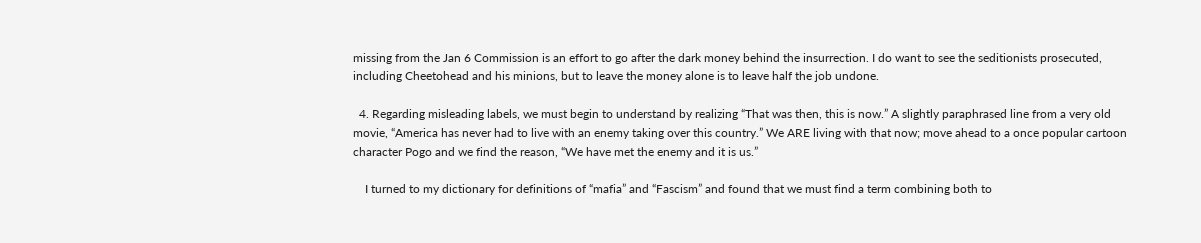missing from the Jan 6 Commission is an effort to go after the dark money behind the insurrection. I do want to see the seditionists prosecuted, including Cheetohead and his minions, but to leave the money alone is to leave half the job undone.

  4. Regarding misleading labels, we must begin to understand by realizing “That was then, this is now.” A slightly paraphrased line from a very old movie, “America has never had to live with an enemy taking over this country.” We ARE living with that now; move ahead to a once popular cartoon character Pogo and we find the reason, “We have met the enemy and it is us.”

    I turned to my dictionary for definitions of “mafia” and “Fascism” and found that we must find a term combining both to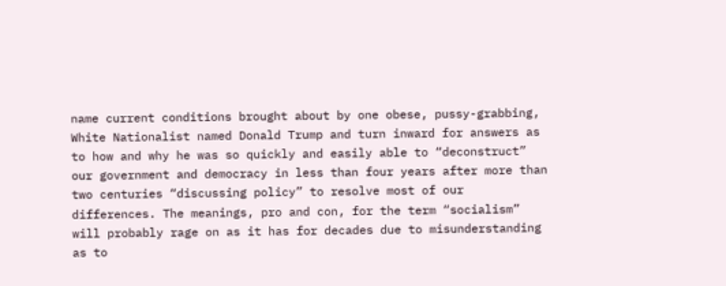name current conditions brought about by one obese, pussy-grabbing, White Nationalist named Donald Trump and turn inward for answers as to how and why he was so quickly and easily able to “deconstruct” our government and democracy in less than four years after more than two centuries “discussing policy” to resolve most of our differences. The meanings, pro and con, for the term “socialism” will probably rage on as it has for decades due to misunderstanding as to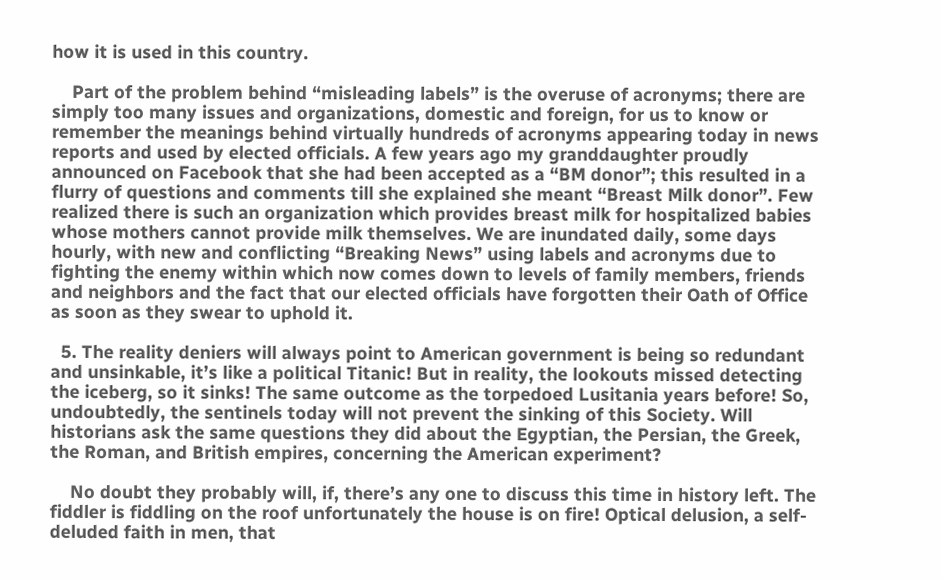how it is used in this country.

    Part of the problem behind “misleading labels” is the overuse of acronyms; there are simply too many issues and organizations, domestic and foreign, for us to know or remember the meanings behind virtually hundreds of acronyms appearing today in news reports and used by elected officials. A few years ago my granddaughter proudly announced on Facebook that she had been accepted as a “BM donor”; this resulted in a flurry of questions and comments till she explained she meant “Breast Milk donor”. Few realized there is such an organization which provides breast milk for hospitalized babies whose mothers cannot provide milk themselves. We are inundated daily, some days hourly, with new and conflicting “Breaking News” using labels and acronyms due to fighting the enemy within which now comes down to levels of family members, friends and neighbors and the fact that our elected officials have forgotten their Oath of Office as soon as they swear to uphold it.

  5. The reality deniers will always point to American government is being so redundant and unsinkable, it’s like a political Titanic! But in reality, the lookouts missed detecting the iceberg, so it sinks! The same outcome as the torpedoed Lusitania years before! So, undoubtedly, the sentinels today will not prevent the sinking of this Society. Will historians ask the same questions they did about the Egyptian, the Persian, the Greek, the Roman, and British empires, concerning the American experiment?

    No doubt they probably will, if, there’s any one to discuss this time in history left. The fiddler is fiddling on the roof unfortunately the house is on fire! Optical delusion, a self-deluded faith in men, that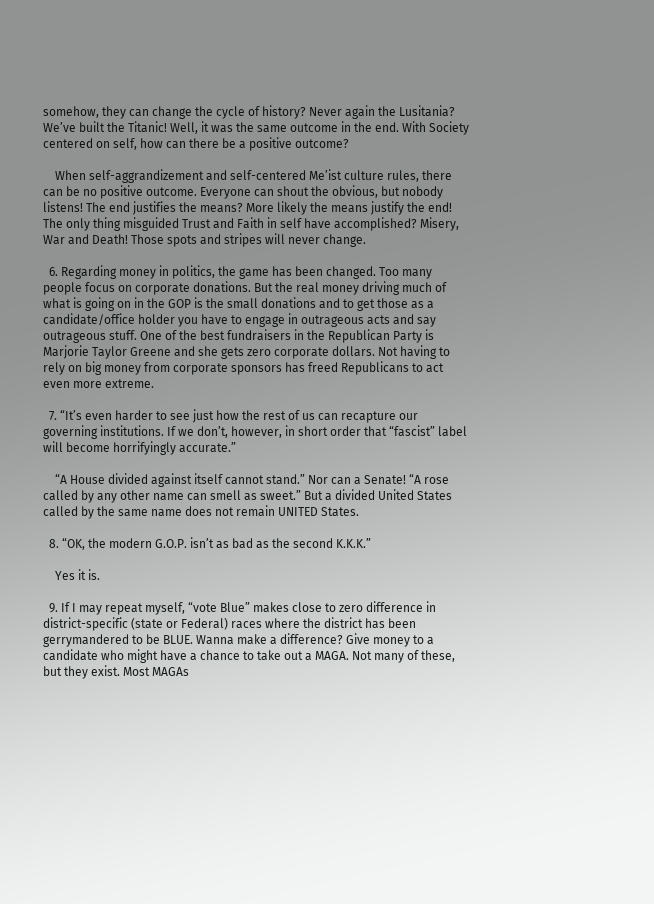somehow, they can change the cycle of history? Never again the Lusitania? We’ve built the Titanic! Well, it was the same outcome in the end. With Society centered on self, how can there be a positive outcome?

    When self-aggrandizement and self-centered Me’ist culture rules, there can be no positive outcome. Everyone can shout the obvious, but nobody listens! The end justifies the means? More likely the means justify the end! The only thing misguided Trust and Faith in self have accomplished? Misery, War and Death! Those spots and stripes will never change.

  6. Regarding money in politics, the game has been changed. Too many people focus on corporate donations. But the real money driving much of what is going on in the GOP is the small donations and to get those as a candidate/office holder you have to engage in outrageous acts and say outrageous stuff. One of the best fundraisers in the Republican Party is Marjorie Taylor Greene and she gets zero corporate dollars. Not having to rely on big money from corporate sponsors has freed Republicans to act even more extreme.

  7. “It’s even harder to see just how the rest of us can recapture our governing institutions. If we don’t, however, in short order that “fascist” label will become horrifyingly accurate.”

    “A House divided against itself cannot stand.” Nor can a Senate! “A rose called by any other name can smell as sweet.” But a divided United States called by the same name does not remain UNITED States.

  8. “OK, the modern G.O.P. isn’t as bad as the second K.K.K.”

    Yes it is.

  9. If I may repeat myself, “vote Blue” makes close to zero difference in district-specific (state or Federal) races where the district has been gerrymandered to be BLUE. Wanna make a difference? Give money to a candidate who might have a chance to take out a MAGA. Not many of these, but they exist. Most MAGAs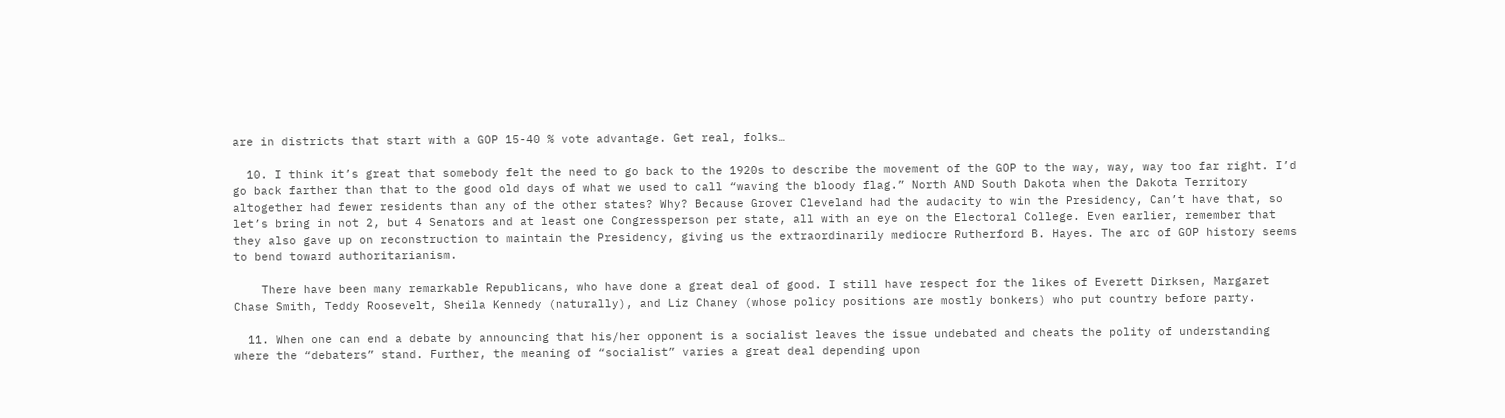are in districts that start with a GOP 15-40 % vote advantage. Get real, folks…

  10. I think it’s great that somebody felt the need to go back to the 1920s to describe the movement of the GOP to the way, way, way too far right. I’d go back farther than that to the good old days of what we used to call “waving the bloody flag.” North AND South Dakota when the Dakota Territory altogether had fewer residents than any of the other states? Why? Because Grover Cleveland had the audacity to win the Presidency, Can’t have that, so let’s bring in not 2, but 4 Senators and at least one Congressperson per state, all with an eye on the Electoral College. Even earlier, remember that they also gave up on reconstruction to maintain the Presidency, giving us the extraordinarily mediocre Rutherford B. Hayes. The arc of GOP history seems to bend toward authoritarianism.

    There have been many remarkable Republicans, who have done a great deal of good. I still have respect for the likes of Everett Dirksen, Margaret Chase Smith, Teddy Roosevelt, Sheila Kennedy (naturally), and Liz Chaney (whose policy positions are mostly bonkers) who put country before party.

  11. When one can end a debate by announcing that his/her opponent is a socialist leaves the issue undebated and cheats the polity of understanding where the “debaters” stand. Further, the meaning of “socialist” varies a great deal depending upon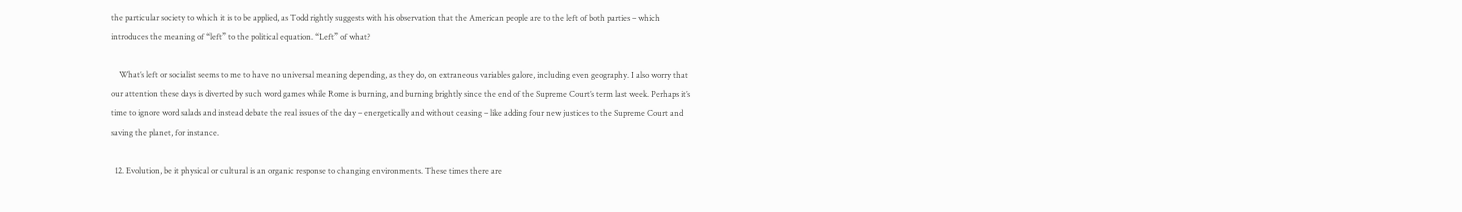the particular society to which it is to be applied, as Todd rightly suggests with his observation that the American people are to the left of both parties – which introduces the meaning of “left” to the political equation. “Left” of what?

    What’s left or socialist seems to me to have no universal meaning depending, as they do, on extraneous variables galore, including even geography. I also worry that our attention these days is diverted by such word games while Rome is burning, and burning brightly since the end of the Supreme Court’s term last week. Perhaps it’s time to ignore word salads and instead debate the real issues of the day – energetically and without ceasing – like adding four new justices to the Supreme Court and saving the planet, for instance.

  12. Evolution, be it physical or cultural is an organic response to changing environments. These times there are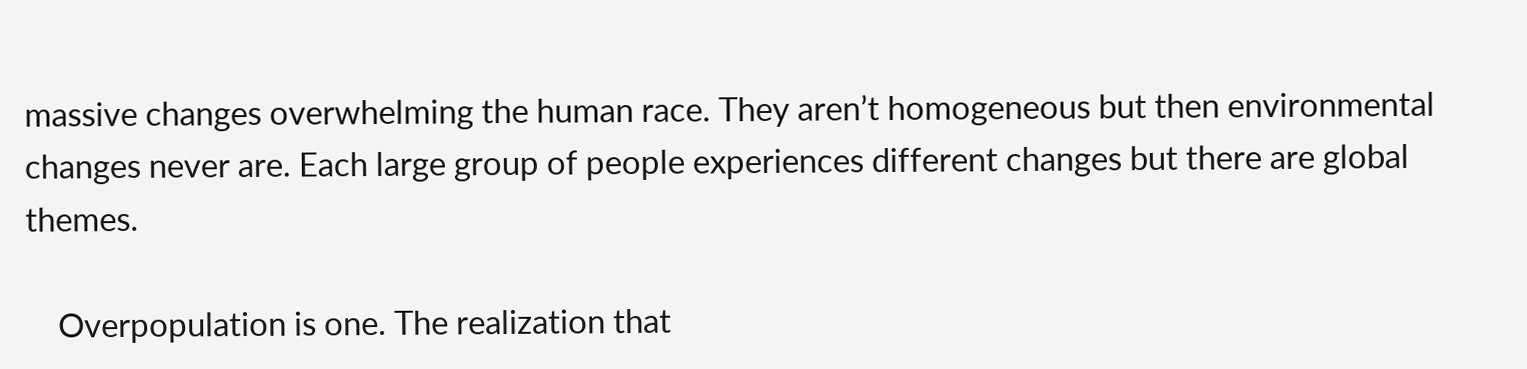massive changes overwhelming the human race. They aren’t homogeneous but then environmental changes never are. Each large group of people experiences different changes but there are global themes.

    Overpopulation is one. The realization that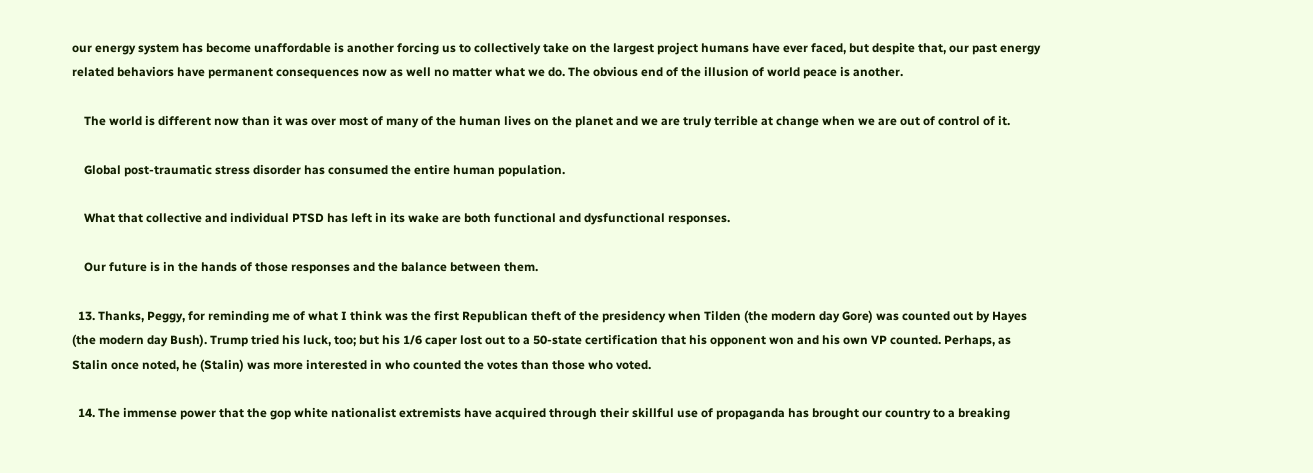our energy system has become unaffordable is another forcing us to collectively take on the largest project humans have ever faced, but despite that, our past energy related behaviors have permanent consequences now as well no matter what we do. The obvious end of the illusion of world peace is another.

    The world is different now than it was over most of many of the human lives on the planet and we are truly terrible at change when we are out of control of it.

    Global post-traumatic stress disorder has consumed the entire human population.

    What that collective and individual PTSD has left in its wake are both functional and dysfunctional responses.

    Our future is in the hands of those responses and the balance between them.

  13. Thanks, Peggy, for reminding me of what I think was the first Republican theft of the presidency when Tilden (the modern day Gore) was counted out by Hayes (the modern day Bush). Trump tried his luck, too; but his 1/6 caper lost out to a 50-state certification that his opponent won and his own VP counted. Perhaps, as Stalin once noted, he (Stalin) was more interested in who counted the votes than those who voted.

  14. The immense power that the gop white nationalist extremists have acquired through their skillful use of propaganda has brought our country to a breaking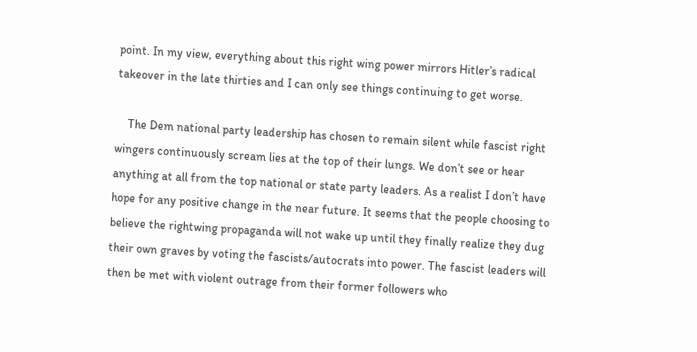point. In my view, everything about this right wing power mirrors Hitler’s radical takeover in the late thirties and I can only see things continuing to get worse.

    The Dem national party leadership has chosen to remain silent while fascist right wingers continuously scream lies at the top of their lungs. We don’t see or hear anything at all from the top national or state party leaders. As a realist I don’t have hope for any positive change in the near future. It seems that the people choosing to believe the rightwing propaganda will not wake up until they finally realize they dug their own graves by voting the fascists/autocrats into power. The fascist leaders will then be met with violent outrage from their former followers who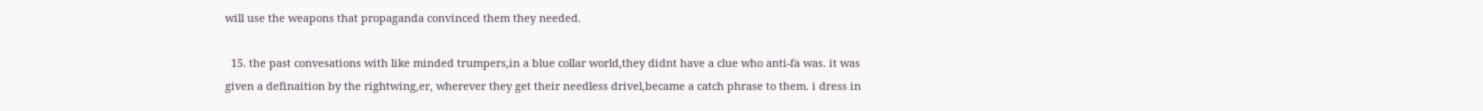will use the weapons that propaganda convinced them they needed.

  15. the past convesations with like minded trumpers,in a blue collar world,they didnt have a clue who anti-fa was. it was given a definaition by the rightwing,er, wherever they get their needless drivel,became a catch phrase to them. i dress in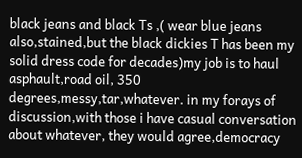black jeans and black Ts ,( wear blue jeans also,stained,but the black dickies T has been my solid dress code for decades)my job is to haul asphault,road oil, 350 degrees,messy,tar,whatever. in my forays of discussion,with those i have casual conversation about whatever, they would agree,democracy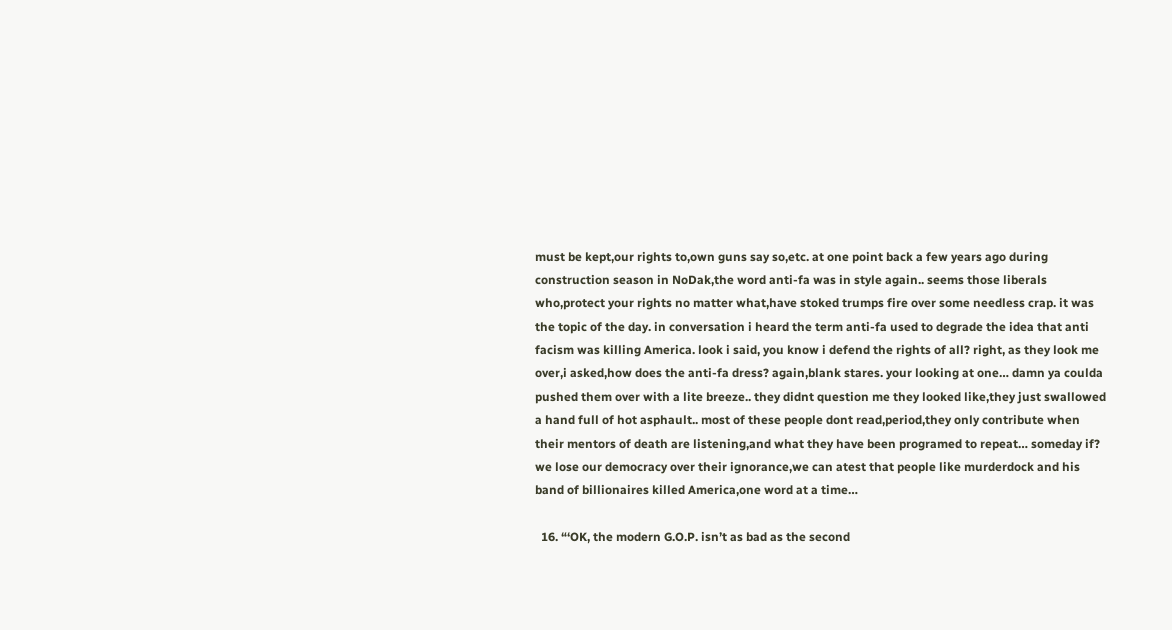must be kept,our rights to,own guns say so,etc. at one point back a few years ago during construction season in NoDak,the word anti-fa was in style again.. seems those liberals who,protect your rights no matter what,have stoked trumps fire over some needless crap. it was the topic of the day. in conversation i heard the term anti-fa used to degrade the idea that anti facism was killing America. look i said, you know i defend the rights of all? right, as they look me over,i asked,how does the anti-fa dress? again,blank stares. your looking at one… damn ya coulda pushed them over with a lite breeze.. they didnt question me they looked like,they just swallowed a hand full of hot asphault.. most of these people dont read,period,they only contribute when their mentors of death are listening,and what they have been programed to repeat… someday if? we lose our democracy over their ignorance,we can atest that people like murderdock and his band of billionaires killed America,one word at a time…

  16. “‘OK, the modern G.O.P. isn’t as bad as the second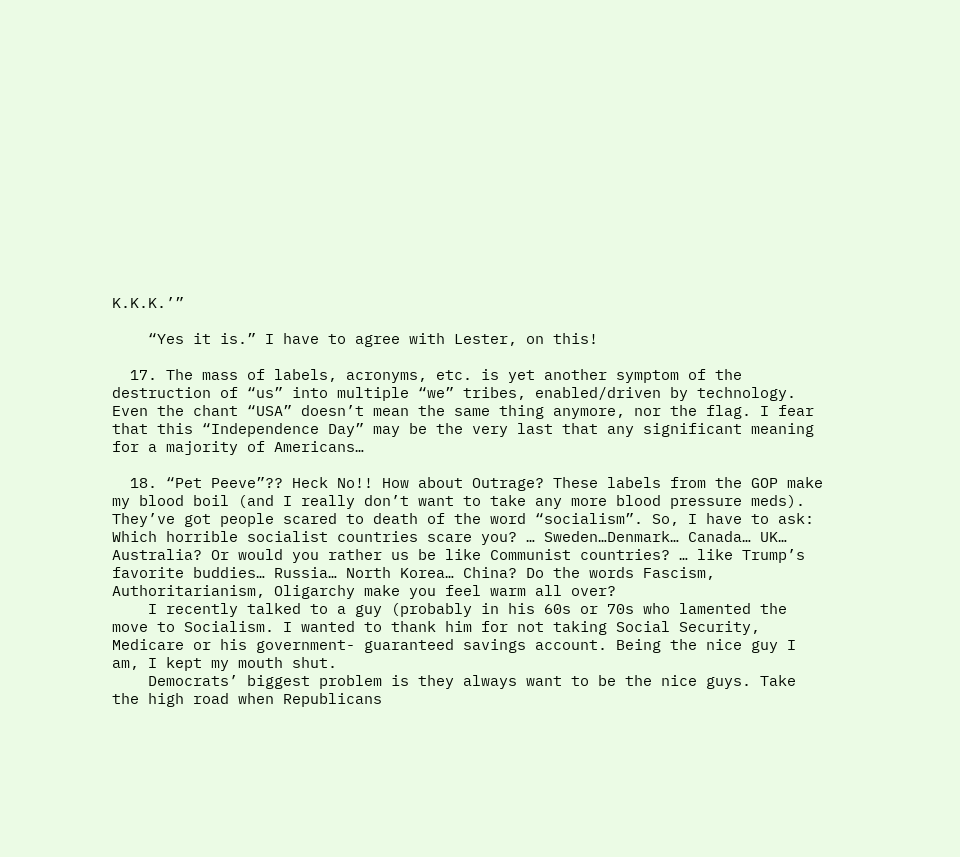K.K.K.’”

    “Yes it is.” I have to agree with Lester, on this!

  17. The mass of labels, acronyms, etc. is yet another symptom of the destruction of “us” into multiple “we” tribes, enabled/driven by technology. Even the chant “USA” doesn’t mean the same thing anymore, nor the flag. I fear that this “Independence Day” may be the very last that any significant meaning for a majority of Americans…

  18. “Pet Peeve”?? Heck No!! How about Outrage? These labels from the GOP make my blood boil (and I really don’t want to take any more blood pressure meds). They’ve got people scared to death of the word “socialism”. So, I have to ask: Which horrible socialist countries scare you? … Sweden…Denmark… Canada… UK… Australia? Or would you rather us be like Communist countries? … like Trump’s favorite buddies… Russia… North Korea… China? Do the words Fascism, Authoritarianism, Oligarchy make you feel warm all over?
    I recently talked to a guy (probably in his 60s or 70s who lamented the move to Socialism. I wanted to thank him for not taking Social Security, Medicare or his government- guaranteed savings account. Being the nice guy I am, I kept my mouth shut.
    Democrats’ biggest problem is they always want to be the nice guys. Take the high road when Republicans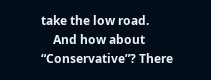take the low road.
    And how about “Conservative”? There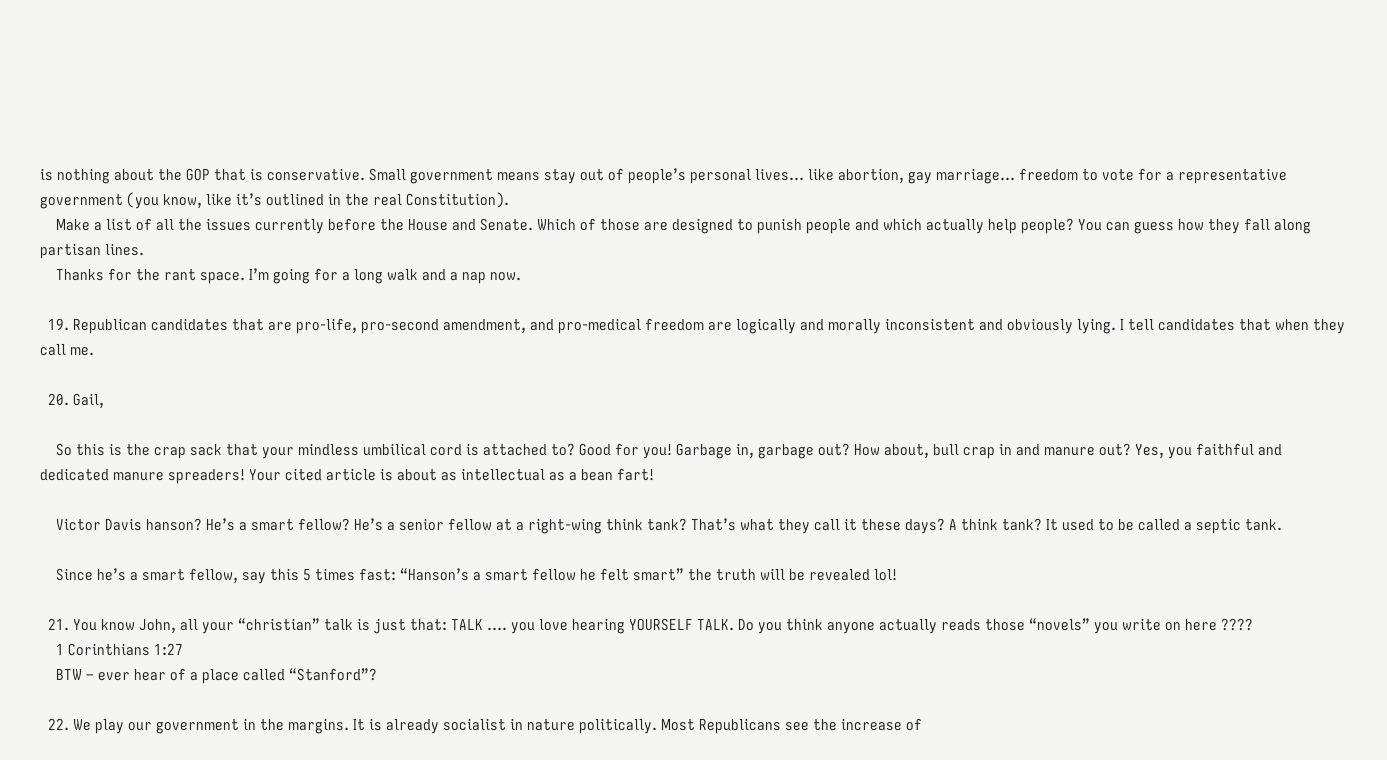is nothing about the GOP that is conservative. Small government means stay out of people’s personal lives… like abortion, gay marriage… freedom to vote for a representative government (you know, like it’s outlined in the real Constitution).
    Make a list of all the issues currently before the House and Senate. Which of those are designed to punish people and which actually help people? You can guess how they fall along partisan lines.
    Thanks for the rant space. I’m going for a long walk and a nap now.

  19. Republican candidates that are pro-life, pro-second amendment, and pro-medical freedom are logically and morally inconsistent and obviously lying. I tell candidates that when they call me.

  20. Gail,

    So this is the crap sack that your mindless umbilical cord is attached to? Good for you! Garbage in, garbage out? How about, bull crap in and manure out? Yes, you faithful and dedicated manure spreaders! Your cited article is about as intellectual as a bean fart!

    Victor Davis hanson? He’s a smart fellow? He’s a senior fellow at a right-wing think tank? That’s what they call it these days? A think tank? It used to be called a septic tank.

    Since he’s a smart fellow, say this 5 times fast: “Hanson’s a smart fellow he felt smart” the truth will be revealed lol!

  21. You know John, all your “christian” talk is just that: TALK …. you love hearing YOURSELF TALK. Do you think anyone actually reads those “novels” you write on here ????
    1 Corinthians 1:27
    BTW – ever hear of a place called “Stanford”?

  22. We play our government in the margins. It is already socialist in nature politically. Most Republicans see the increase of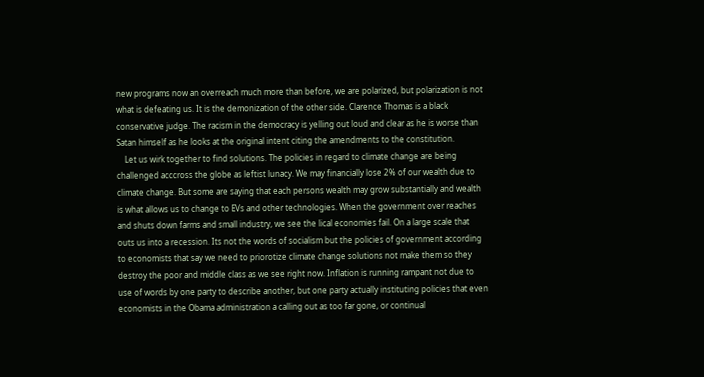new programs now an overreach much more than before, we are polarized, but polarization is not what is defeating us. It is the demonization of the other side. Clarence Thomas is a black conservative judge. The racism in the democracy is yelling out loud and clear as he is worse than Satan himself as he looks at the original intent citing the amendments to the constitution.
    Let us wirk together to find solutions. The policies in regard to climate change are being challenged acccross the globe as leftist lunacy. We may financially lose 2% of our wealth due to climate change. But some are saying that each persons wealth may grow substantially and wealth is what allows us to change to EVs and other technologies. When the government over reaches and shuts down farms and small industry, we see the lical economies fail. On a large scale that outs us into a recession. Its not the words of socialism but the policies of government according to economists that say we need to priorotize climate change solutions not make them so they destroy the poor and middle class as we see right now. Inflation is running rampant not due to use of words by one party to describe another, but one party actually instituting policies that even economists in the Obama administration a calling out as too far gone, or continual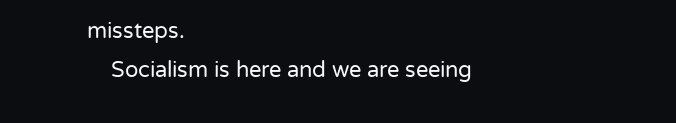missteps.
    Socialism is here and we are seeing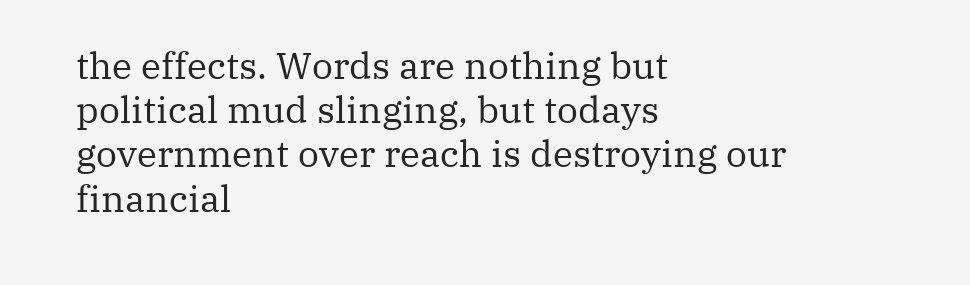the effects. Words are nothing but political mud slinging, but todays government over reach is destroying our financial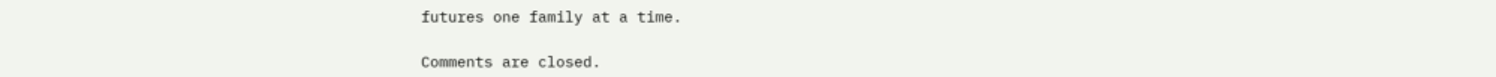futures one family at a time.

Comments are closed.